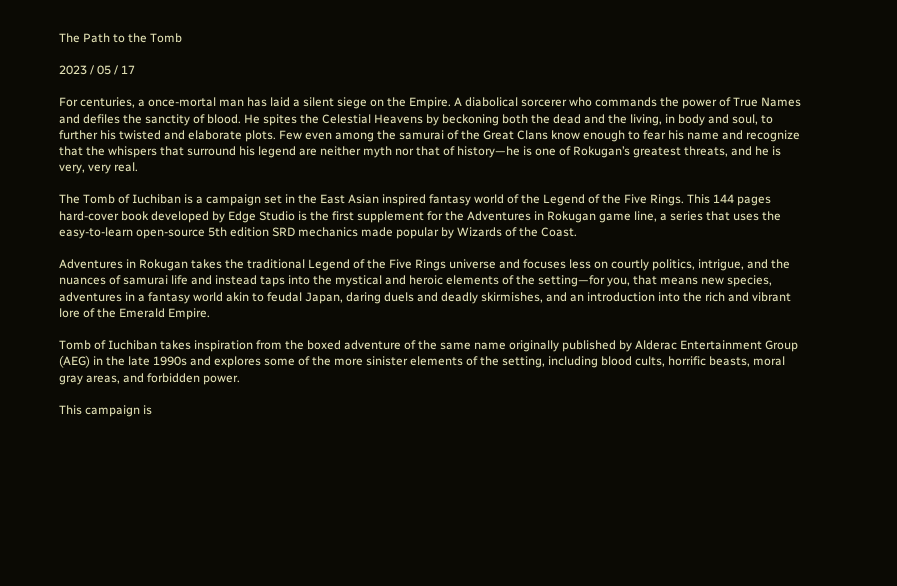The Path to the Tomb

2023 / 05 / 17

For centuries, a once-mortal man has laid a silent siege on the Empire. A diabolical sorcerer who commands the power of True Names and defiles the sanctity of blood. He spites the Celestial Heavens by beckoning both the dead and the living, in body and soul, to further his twisted and elaborate plots. Few even among the samurai of the Great Clans know enough to fear his name and recognize that the whispers that surround his legend are neither myth nor that of history—he is one of Rokugan’s greatest threats, and he is very, very real.

The Tomb of Iuchiban is a campaign set in the East Asian inspired fantasy world of the Legend of the Five Rings. This 144 pages hard-cover book developed by Edge Studio is the first supplement for the Adventures in Rokugan game line, a series that uses the easy-to-learn open-source 5th edition SRD mechanics made popular by Wizards of the Coast.

Adventures in Rokugan takes the traditional Legend of the Five Rings universe and focuses less on courtly politics, intrigue, and the nuances of samurai life and instead taps into the mystical and heroic elements of the setting—for you, that means new species, adventures in a fantasy world akin to feudal Japan, daring duels and deadly skirmishes, and an introduction into the rich and vibrant lore of the Emerald Empire.

Tomb of Iuchiban takes inspiration from the boxed adventure of the same name originally published by Alderac Entertainment Group (AEG) in the late 1990s and explores some of the more sinister elements of the setting, including blood cults, horrific beasts, moral gray areas, and forbidden power.

This campaign is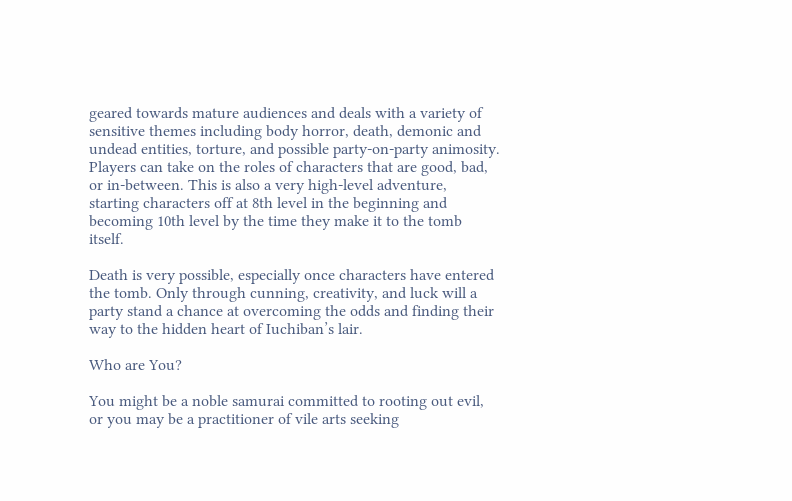geared towards mature audiences and deals with a variety of sensitive themes including body horror, death, demonic and undead entities, torture, and possible party-on-party animosity. Players can take on the roles of characters that are good, bad, or in-between. This is also a very high-level adventure, starting characters off at 8th level in the beginning and becoming 10th level by the time they make it to the tomb itself.

Death is very possible, especially once characters have entered the tomb. Only through cunning, creativity, and luck will a party stand a chance at overcoming the odds and finding their way to the hidden heart of Iuchiban’s lair.

Who are You?

You might be a noble samurai committed to rooting out evil, or you may be a practitioner of vile arts seeking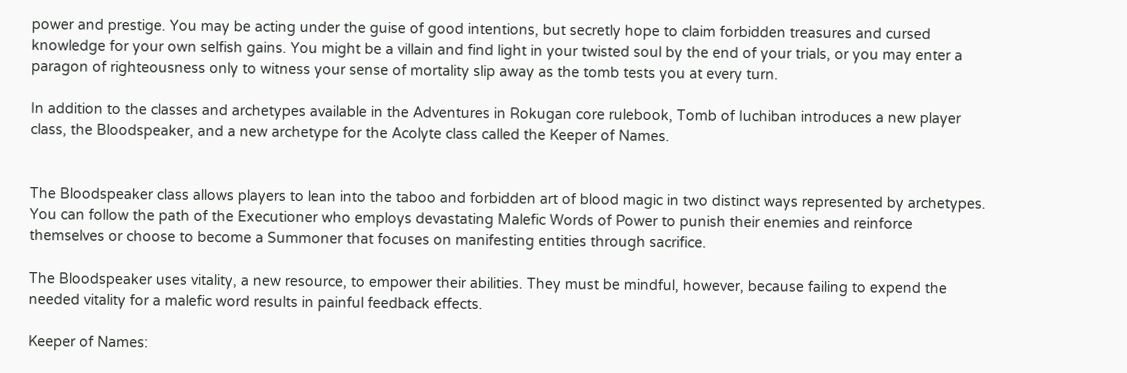power and prestige. You may be acting under the guise of good intentions, but secretly hope to claim forbidden treasures and cursed knowledge for your own selfish gains. You might be a villain and find light in your twisted soul by the end of your trials, or you may enter a paragon of righteousness only to witness your sense of mortality slip away as the tomb tests you at every turn.

In addition to the classes and archetypes available in the Adventures in Rokugan core rulebook, Tomb of Iuchiban introduces a new player class, the Bloodspeaker, and a new archetype for the Acolyte class called the Keeper of Names.


The Bloodspeaker class allows players to lean into the taboo and forbidden art of blood magic in two distinct ways represented by archetypes. You can follow the path of the Executioner who employs devastating Malefic Words of Power to punish their enemies and reinforce themselves or choose to become a Summoner that focuses on manifesting entities through sacrifice.

The Bloodspeaker uses vitality, a new resource, to empower their abilities. They must be mindful, however, because failing to expend the needed vitality for a malefic word results in painful feedback effects.

Keeper of Names: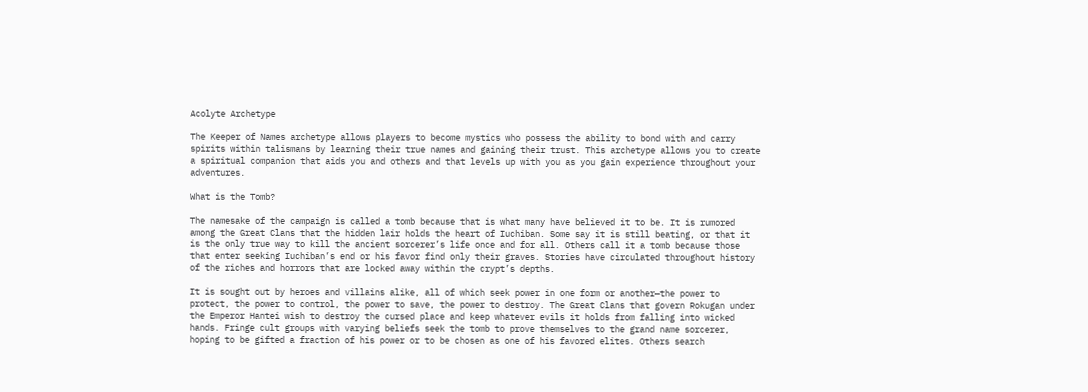Acolyte Archetype

The Keeper of Names archetype allows players to become mystics who possess the ability to bond with and carry spirits within talismans by learning their true names and gaining their trust. This archetype allows you to create a spiritual companion that aids you and others and that levels up with you as you gain experience throughout your adventures.

What is the Tomb?

The namesake of the campaign is called a tomb because that is what many have believed it to be. It is rumored among the Great Clans that the hidden lair holds the heart of Iuchiban. Some say it is still beating, or that it is the only true way to kill the ancient sorcerer’s life once and for all. Others call it a tomb because those that enter seeking Iuchiban’s end or his favor find only their graves. Stories have circulated throughout history of the riches and horrors that are locked away within the crypt’s depths.

It is sought out by heroes and villains alike, all of which seek power in one form or another—the power to protect, the power to control, the power to save, the power to destroy. The Great Clans that govern Rokugan under the Emperor Hantei wish to destroy the cursed place and keep whatever evils it holds from falling into wicked hands. Fringe cult groups with varying beliefs seek the tomb to prove themselves to the grand name sorcerer, hoping to be gifted a fraction of his power or to be chosen as one of his favored elites. Others search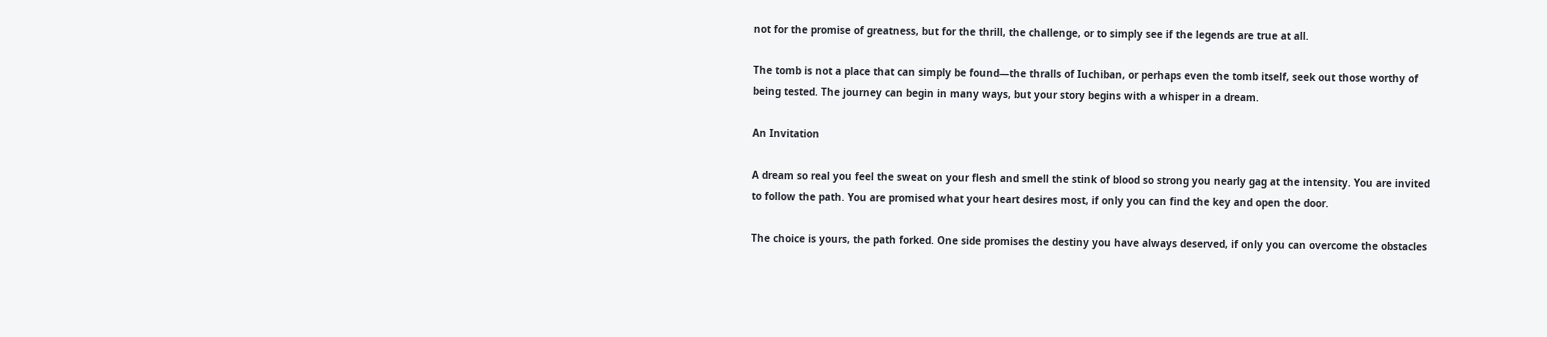not for the promise of greatness, but for the thrill, the challenge, or to simply see if the legends are true at all.

The tomb is not a place that can simply be found—the thralls of Iuchiban, or perhaps even the tomb itself, seek out those worthy of being tested. The journey can begin in many ways, but your story begins with a whisper in a dream.

An Invitation

A dream so real you feel the sweat on your flesh and smell the stink of blood so strong you nearly gag at the intensity. You are invited to follow the path. You are promised what your heart desires most, if only you can find the key and open the door.

The choice is yours, the path forked. One side promises the destiny you have always deserved, if only you can overcome the obstacles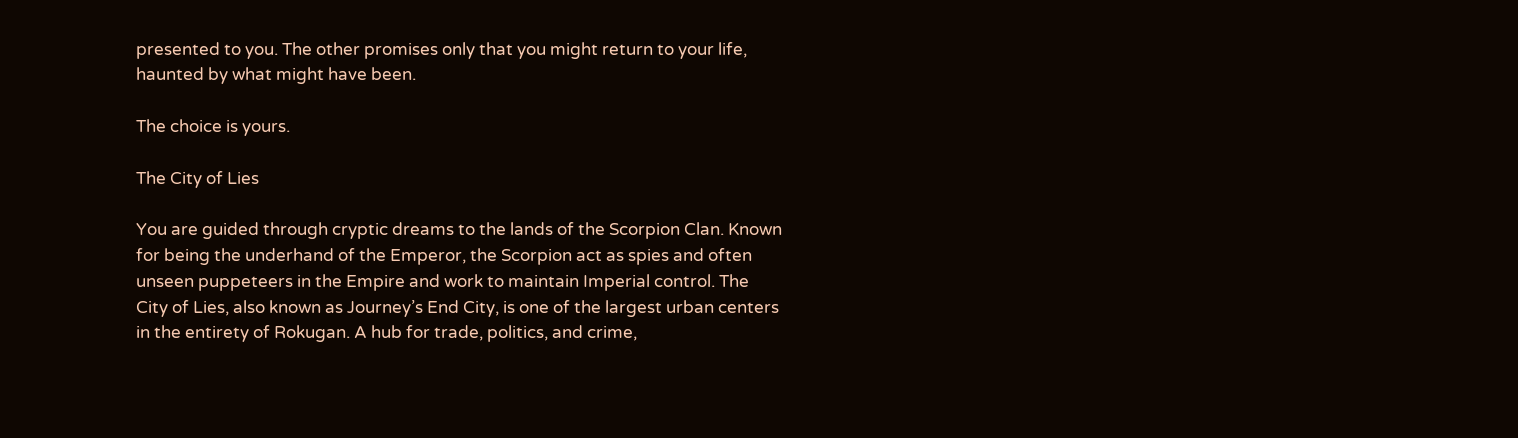presented to you. The other promises only that you might return to your life, haunted by what might have been.

The choice is yours.

The City of Lies

You are guided through cryptic dreams to the lands of the Scorpion Clan. Known for being the underhand of the Emperor, the Scorpion act as spies and often unseen puppeteers in the Empire and work to maintain Imperial control. The City of Lies, also known as Journey’s End City, is one of the largest urban centers in the entirety of Rokugan. A hub for trade, politics, and crime,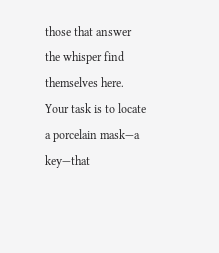those that answer the whisper find themselves here. Your task is to locate a porcelain mask—a key—that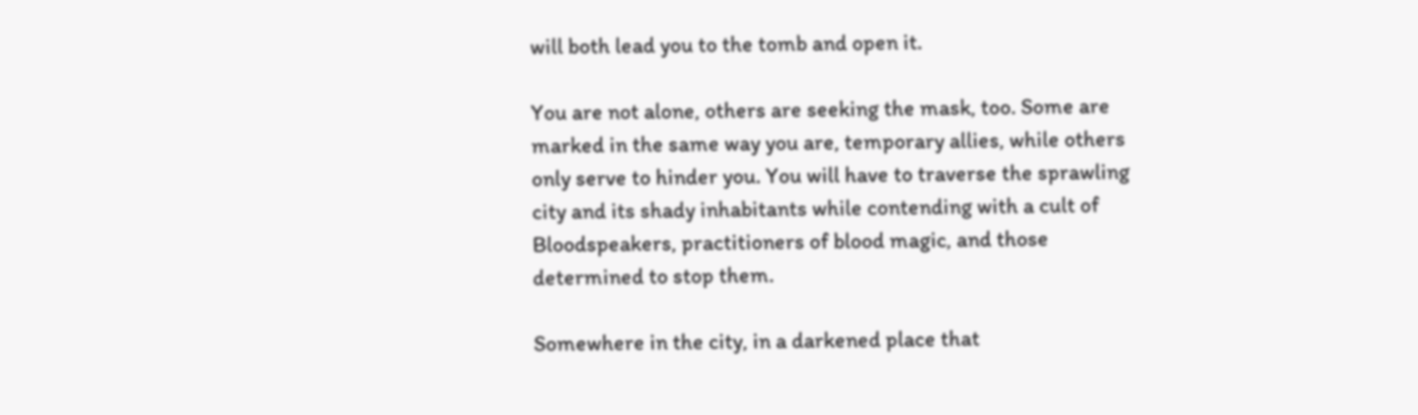will both lead you to the tomb and open it.

You are not alone, others are seeking the mask, too. Some are marked in the same way you are, temporary allies, while others only serve to hinder you. You will have to traverse the sprawling city and its shady inhabitants while contending with a cult of Bloodspeakers, practitioners of blood magic, and those determined to stop them.

Somewhere in the city, in a darkened place that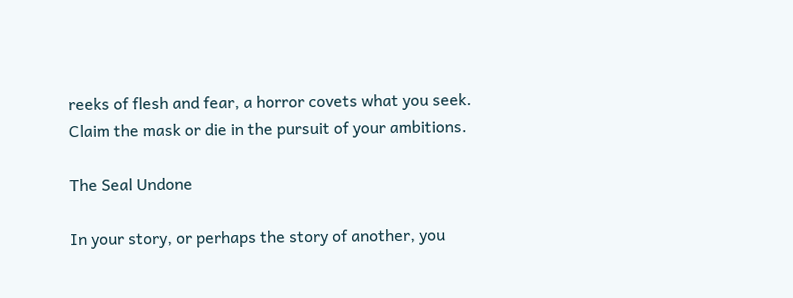reeks of flesh and fear, a horror covets what you seek. Claim the mask or die in the pursuit of your ambitions.

The Seal Undone

In your story, or perhaps the story of another, you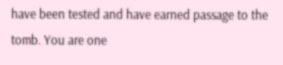have been tested and have earned passage to the tomb. You are one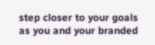step closer to your goals as you and your branded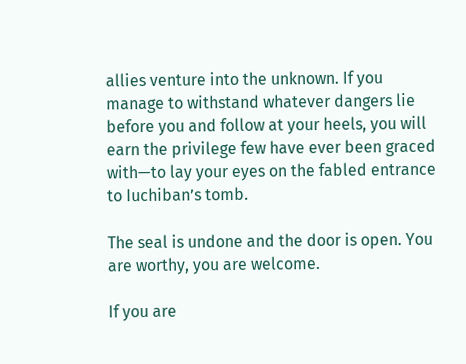allies venture into the unknown. If you manage to withstand whatever dangers lie before you and follow at your heels, you will earn the privilege few have ever been graced with—to lay your eyes on the fabled entrance to Iuchiban’s tomb.

The seal is undone and the door is open. You are worthy, you are welcome.

If you are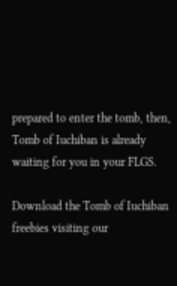prepared to enter the tomb, then, Tomb of Iuchiban is already waiting for you in your FLGS.

Download the Tomb of Iuchiban freebies visiting our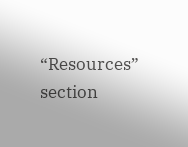“Resources” section